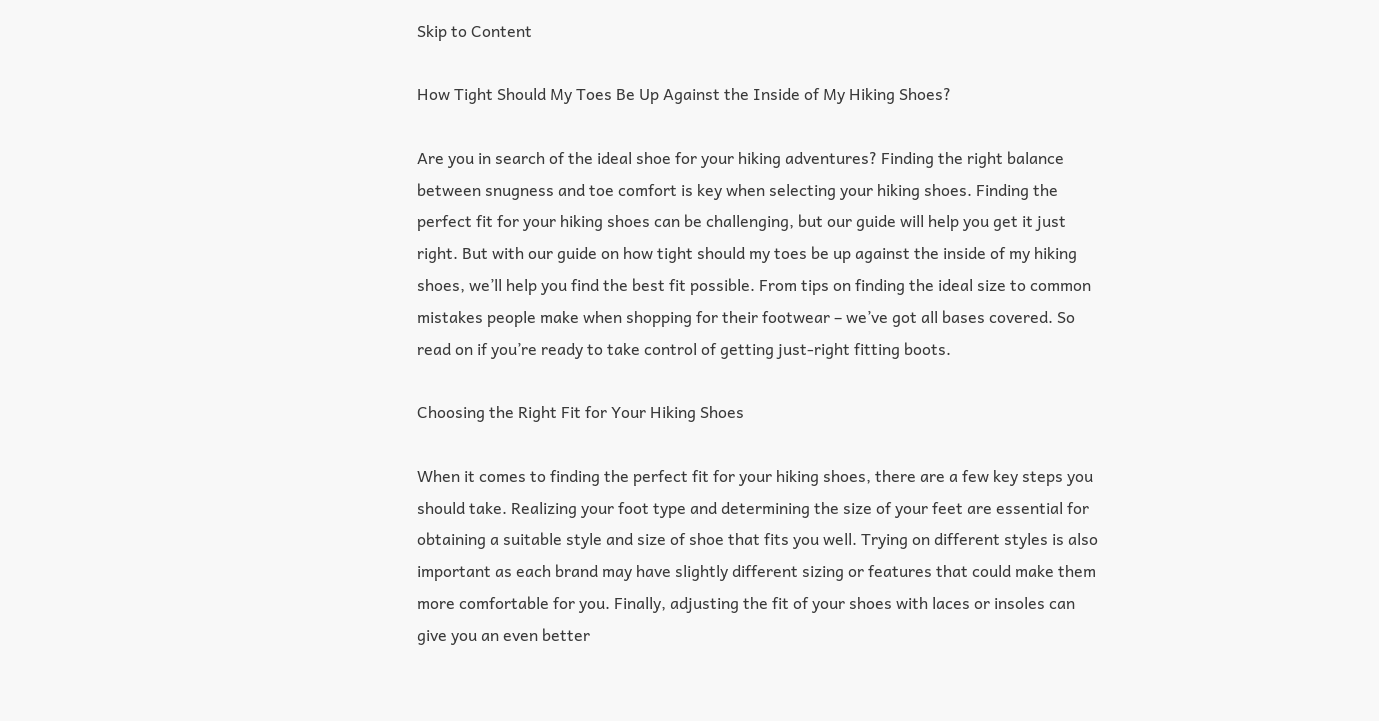Skip to Content

How Tight Should My Toes Be Up Against the Inside of My Hiking Shoes?

Are you in search of the ideal shoe for your hiking adventures? Finding the right balance between snugness and toe comfort is key when selecting your hiking shoes. Finding the perfect fit for your hiking shoes can be challenging, but our guide will help you get it just right. But with our guide on how tight should my toes be up against the inside of my hiking shoes, we’ll help you find the best fit possible. From tips on finding the ideal size to common mistakes people make when shopping for their footwear – we’ve got all bases covered. So read on if you’re ready to take control of getting just-right fitting boots.

Choosing the Right Fit for Your Hiking Shoes

When it comes to finding the perfect fit for your hiking shoes, there are a few key steps you should take. Realizing your foot type and determining the size of your feet are essential for obtaining a suitable style and size of shoe that fits you well. Trying on different styles is also important as each brand may have slightly different sizing or features that could make them more comfortable for you. Finally, adjusting the fit of your shoes with laces or insoles can give you an even better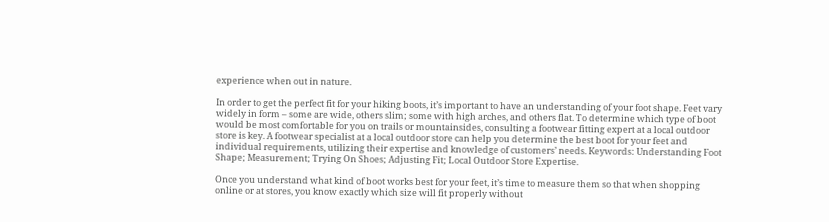experience when out in nature.

In order to get the perfect fit for your hiking boots, it’s important to have an understanding of your foot shape. Feet vary widely in form – some are wide, others slim; some with high arches, and others flat. To determine which type of boot would be most comfortable for you on trails or mountainsides, consulting a footwear fitting expert at a local outdoor store is key. A footwear specialist at a local outdoor store can help you determine the best boot for your feet and individual requirements, utilizing their expertise and knowledge of customers’ needs. Keywords: Understanding Foot Shape; Measurement; Trying On Shoes; Adjusting Fit; Local Outdoor Store Expertise.

Once you understand what kind of boot works best for your feet, it’s time to measure them so that when shopping online or at stores, you know exactly which size will fit properly without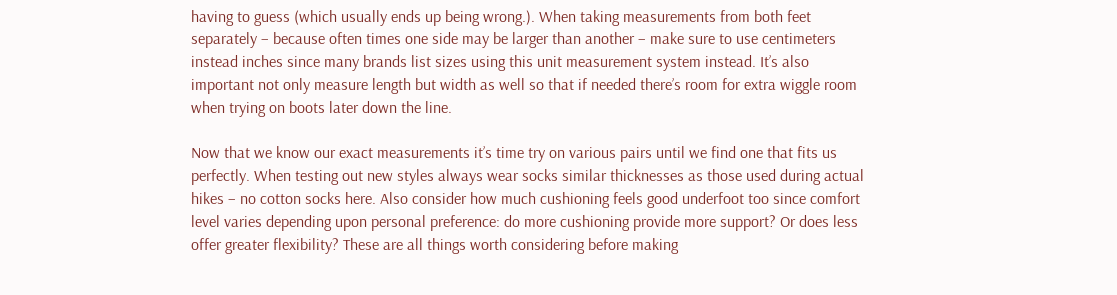having to guess (which usually ends up being wrong.). When taking measurements from both feet separately – because often times one side may be larger than another – make sure to use centimeters instead inches since many brands list sizes using this unit measurement system instead. It’s also important not only measure length but width as well so that if needed there’s room for extra wiggle room when trying on boots later down the line.

Now that we know our exact measurements it’s time try on various pairs until we find one that fits us perfectly. When testing out new styles always wear socks similar thicknesses as those used during actual hikes – no cotton socks here. Also consider how much cushioning feels good underfoot too since comfort level varies depending upon personal preference: do more cushioning provide more support? Or does less offer greater flexibility? These are all things worth considering before making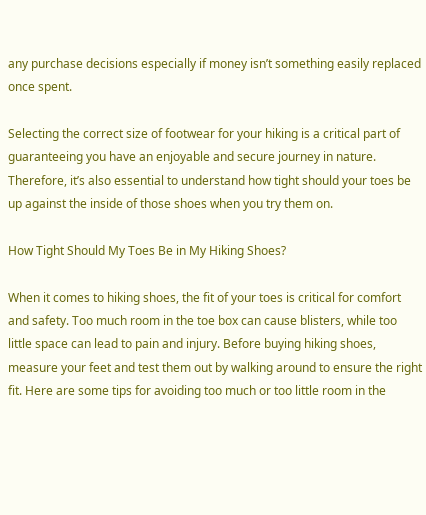any purchase decisions especially if money isn’t something easily replaced once spent.

Selecting the correct size of footwear for your hiking is a critical part of guaranteeing you have an enjoyable and secure journey in nature. Therefore, it’s also essential to understand how tight should your toes be up against the inside of those shoes when you try them on.

How Tight Should My Toes Be in My Hiking Shoes?

When it comes to hiking shoes, the fit of your toes is critical for comfort and safety. Too much room in the toe box can cause blisters, while too little space can lead to pain and injury. Before buying hiking shoes, measure your feet and test them out by walking around to ensure the right fit. Here are some tips for avoiding too much or too little room in the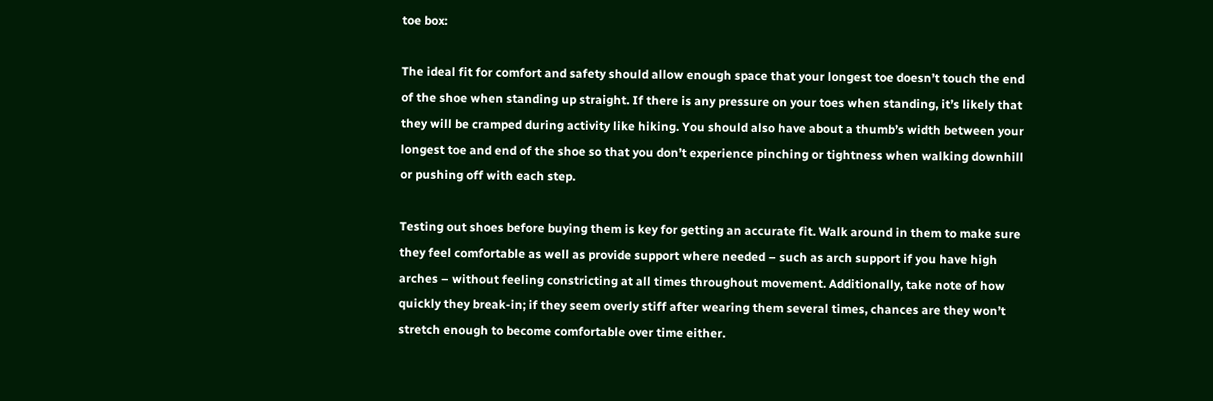toe box:

The ideal fit for comfort and safety should allow enough space that your longest toe doesn’t touch the end of the shoe when standing up straight. If there is any pressure on your toes when standing, it’s likely that they will be cramped during activity like hiking. You should also have about a thumb’s width between your longest toe and end of the shoe so that you don’t experience pinching or tightness when walking downhill or pushing off with each step.

Testing out shoes before buying them is key for getting an accurate fit. Walk around in them to make sure they feel comfortable as well as provide support where needed – such as arch support if you have high arches – without feeling constricting at all times throughout movement. Additionally, take note of how quickly they break-in; if they seem overly stiff after wearing them several times, chances are they won’t stretch enough to become comfortable over time either.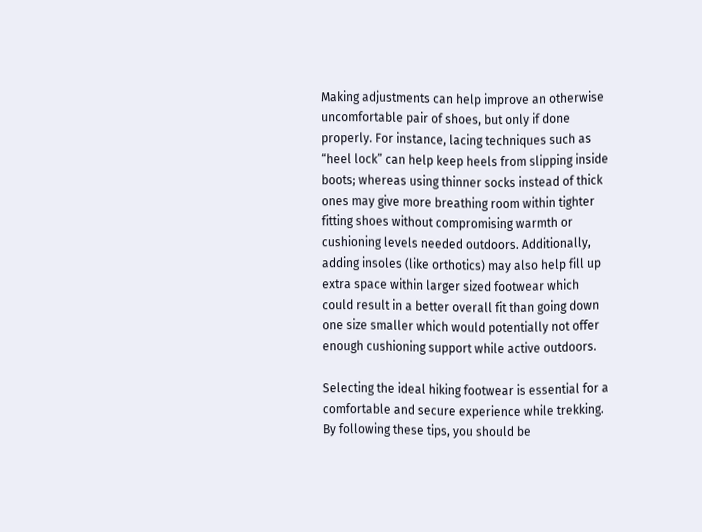Making adjustments can help improve an otherwise uncomfortable pair of shoes, but only if done properly. For instance, lacing techniques such as “heel lock” can help keep heels from slipping inside boots; whereas using thinner socks instead of thick ones may give more breathing room within tighter fitting shoes without compromising warmth or cushioning levels needed outdoors. Additionally, adding insoles (like orthotics) may also help fill up extra space within larger sized footwear which could result in a better overall fit than going down one size smaller which would potentially not offer enough cushioning support while active outdoors.

Selecting the ideal hiking footwear is essential for a comfortable and secure experience while trekking. By following these tips, you should be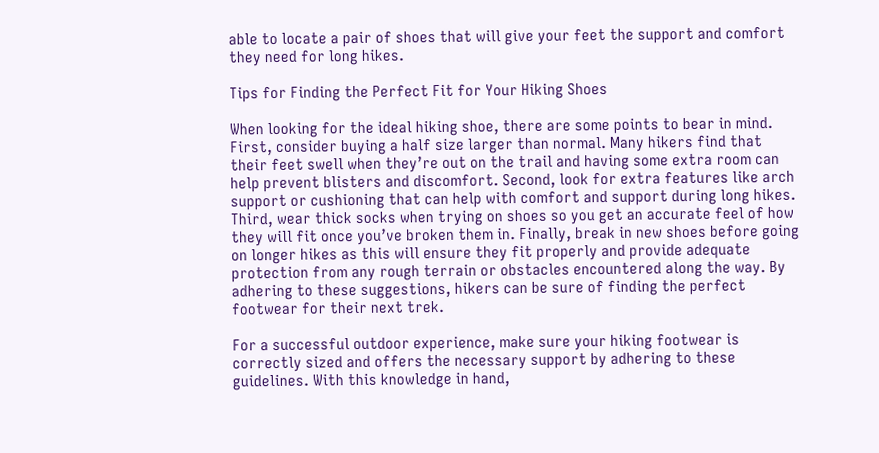able to locate a pair of shoes that will give your feet the support and comfort they need for long hikes.

Tips for Finding the Perfect Fit for Your Hiking Shoes

When looking for the ideal hiking shoe, there are some points to bear in mind. First, consider buying a half size larger than normal. Many hikers find that their feet swell when they’re out on the trail and having some extra room can help prevent blisters and discomfort. Second, look for extra features like arch support or cushioning that can help with comfort and support during long hikes. Third, wear thick socks when trying on shoes so you get an accurate feel of how they will fit once you’ve broken them in. Finally, break in new shoes before going on longer hikes as this will ensure they fit properly and provide adequate protection from any rough terrain or obstacles encountered along the way. By adhering to these suggestions, hikers can be sure of finding the perfect footwear for their next trek.

For a successful outdoor experience, make sure your hiking footwear is correctly sized and offers the necessary support by adhering to these guidelines. With this knowledge in hand,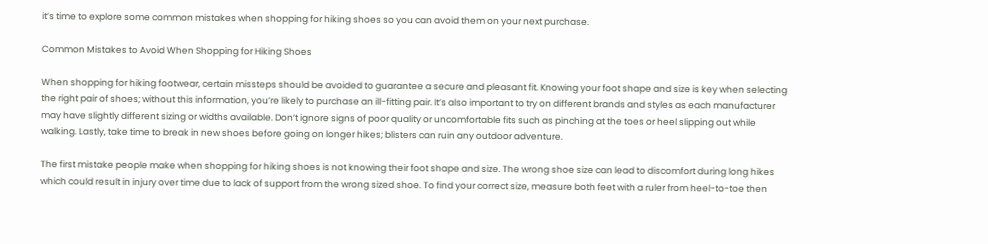it’s time to explore some common mistakes when shopping for hiking shoes so you can avoid them on your next purchase.

Common Mistakes to Avoid When Shopping for Hiking Shoes

When shopping for hiking footwear, certain missteps should be avoided to guarantee a secure and pleasant fit. Knowing your foot shape and size is key when selecting the right pair of shoes; without this information, you’re likely to purchase an ill-fitting pair. It’s also important to try on different brands and styles as each manufacturer may have slightly different sizing or widths available. Don’t ignore signs of poor quality or uncomfortable fits such as pinching at the toes or heel slipping out while walking. Lastly, take time to break in new shoes before going on longer hikes; blisters can ruin any outdoor adventure.

The first mistake people make when shopping for hiking shoes is not knowing their foot shape and size. The wrong shoe size can lead to discomfort during long hikes which could result in injury over time due to lack of support from the wrong sized shoe. To find your correct size, measure both feet with a ruler from heel-to-toe then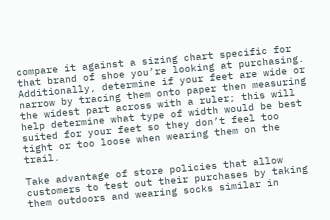compare it against a sizing chart specific for that brand of shoe you’re looking at purchasing. Additionally, determine if your feet are wide or narrow by tracing them onto paper then measuring the widest part across with a ruler; this will help determine what type of width would be best suited for your feet so they don’t feel too tight or too loose when wearing them on the trail.

Take advantage of store policies that allow customers to test out their purchases by taking them outdoors and wearing socks similar in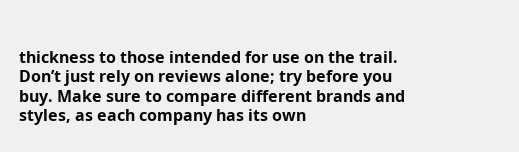thickness to those intended for use on the trail. Don’t just rely on reviews alone; try before you buy. Make sure to compare different brands and styles, as each company has its own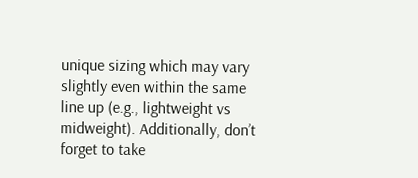unique sizing which may vary slightly even within the same line up (e.g., lightweight vs midweight). Additionally, don’t forget to take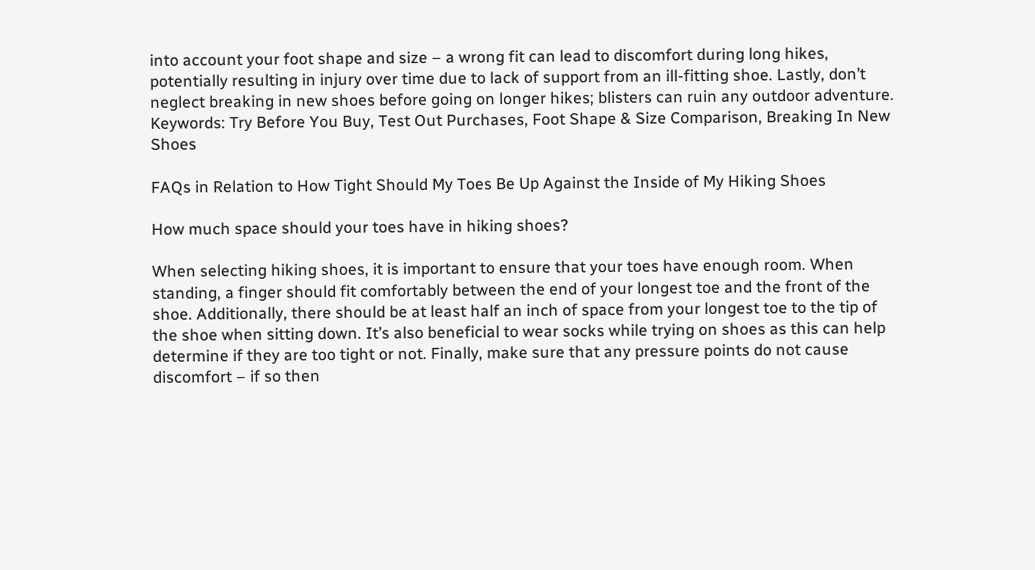into account your foot shape and size – a wrong fit can lead to discomfort during long hikes, potentially resulting in injury over time due to lack of support from an ill-fitting shoe. Lastly, don’t neglect breaking in new shoes before going on longer hikes; blisters can ruin any outdoor adventure. Keywords: Try Before You Buy, Test Out Purchases, Foot Shape & Size Comparison, Breaking In New Shoes

FAQs in Relation to How Tight Should My Toes Be Up Against the Inside of My Hiking Shoes

How much space should your toes have in hiking shoes?

When selecting hiking shoes, it is important to ensure that your toes have enough room. When standing, a finger should fit comfortably between the end of your longest toe and the front of the shoe. Additionally, there should be at least half an inch of space from your longest toe to the tip of the shoe when sitting down. It’s also beneficial to wear socks while trying on shoes as this can help determine if they are too tight or not. Finally, make sure that any pressure points do not cause discomfort – if so then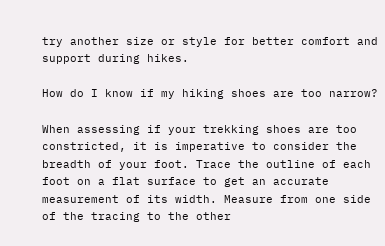try another size or style for better comfort and support during hikes.

How do I know if my hiking shoes are too narrow?

When assessing if your trekking shoes are too constricted, it is imperative to consider the breadth of your foot. Trace the outline of each foot on a flat surface to get an accurate measurement of its width. Measure from one side of the tracing to the other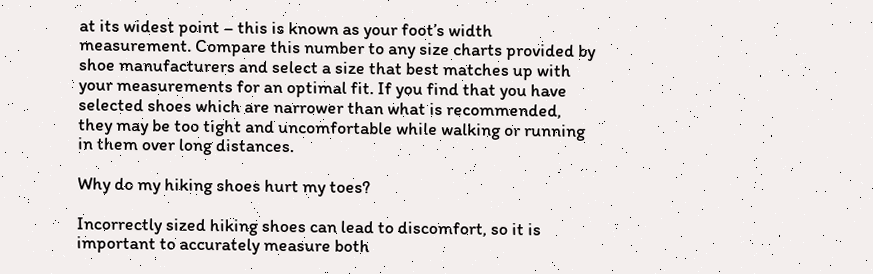at its widest point – this is known as your foot’s width measurement. Compare this number to any size charts provided by shoe manufacturers and select a size that best matches up with your measurements for an optimal fit. If you find that you have selected shoes which are narrower than what is recommended, they may be too tight and uncomfortable while walking or running in them over long distances.

Why do my hiking shoes hurt my toes?

Incorrectly sized hiking shoes can lead to discomfort, so it is important to accurately measure both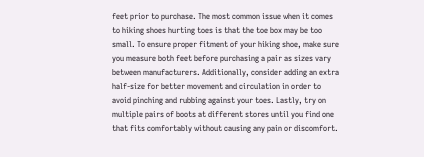feet prior to purchase. The most common issue when it comes to hiking shoes hurting toes is that the toe box may be too small. To ensure proper fitment of your hiking shoe, make sure you measure both feet before purchasing a pair as sizes vary between manufacturers. Additionally, consider adding an extra half-size for better movement and circulation in order to avoid pinching and rubbing against your toes. Lastly, try on multiple pairs of boots at different stores until you find one that fits comfortably without causing any pain or discomfort.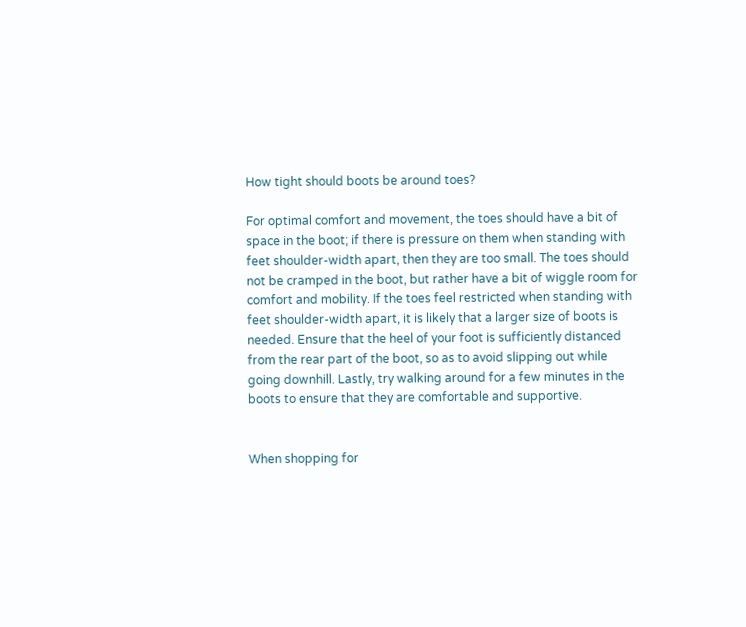How tight should boots be around toes?

For optimal comfort and movement, the toes should have a bit of space in the boot; if there is pressure on them when standing with feet shoulder-width apart, then they are too small. The toes should not be cramped in the boot, but rather have a bit of wiggle room for comfort and mobility. If the toes feel restricted when standing with feet shoulder-width apart, it is likely that a larger size of boots is needed. Ensure that the heel of your foot is sufficiently distanced from the rear part of the boot, so as to avoid slipping out while going downhill. Lastly, try walking around for a few minutes in the boots to ensure that they are comfortable and supportive.


When shopping for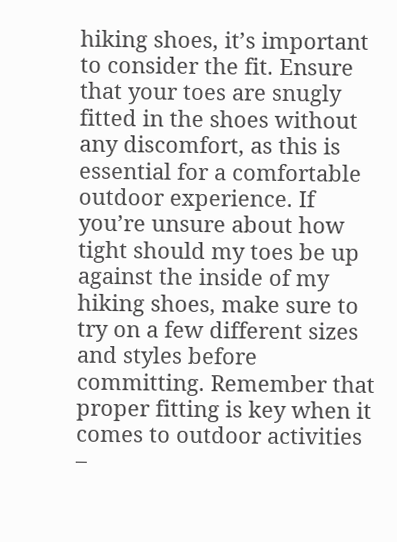hiking shoes, it’s important to consider the fit. Ensure that your toes are snugly fitted in the shoes without any discomfort, as this is essential for a comfortable outdoor experience. If you’re unsure about how tight should my toes be up against the inside of my hiking shoes, make sure to try on a few different sizes and styles before committing. Remember that proper fitting is key when it comes to outdoor activities –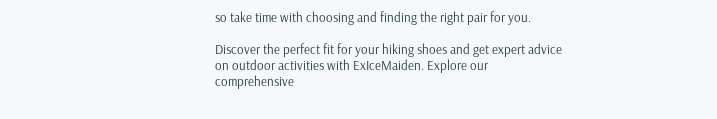so take time with choosing and finding the right pair for you.

Discover the perfect fit for your hiking shoes and get expert advice on outdoor activities with ExIceMaiden. Explore our comprehensive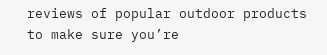reviews of popular outdoor products to make sure you’re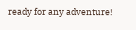ready for any adventure!